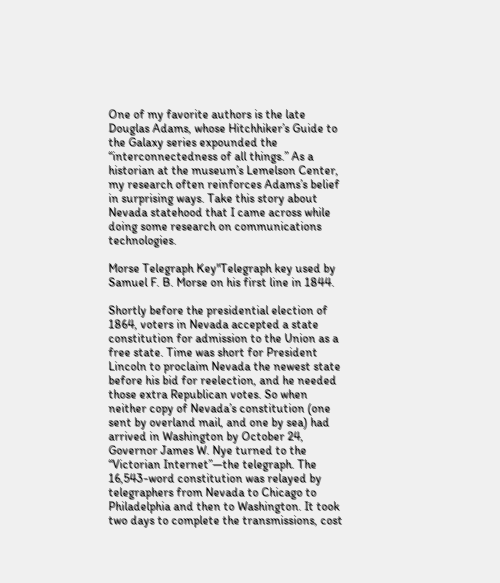One of my favorite authors is the late Douglas Adams, whose Hitchhiker’s Guide to the Galaxy series expounded the “interconnectedness of all things.” As a historian at the museum’s Lemelson Center, my research often reinforces Adams’s belief in surprising ways. Take this story about Nevada statehood that I came across while doing some research on communications technologies.

Morse Telegraph Key"Telegraph key used by Samuel F. B. Morse on his first line in 1844.

Shortly before the presidential election of 1864, voters in Nevada accepted a state constitution for admission to the Union as a free state. Time was short for President Lincoln to proclaim Nevada the newest state before his bid for reelection, and he needed those extra Republican votes. So when neither copy of Nevada’s constitution (one sent by overland mail, and one by sea) had arrived in Washington by October 24, Governor James W. Nye turned to the “Victorian Internet”—the telegraph. The 16,543-word constitution was relayed by telegraphers from Nevada to Chicago to Philadelphia and then to Washington. It took two days to complete the transmissions, cost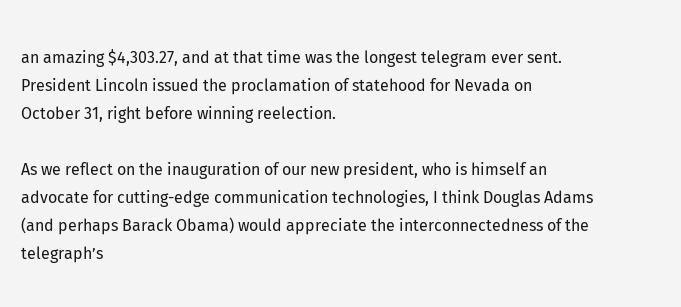an amazing $4,303.27, and at that time was the longest telegram ever sent. President Lincoln issued the proclamation of statehood for Nevada on October 31, right before winning reelection.

As we reflect on the inauguration of our new president, who is himself an advocate for cutting-edge communication technologies, I think Douglas Adams (and perhaps Barack Obama) would appreciate the interconnectedness of the telegraph’s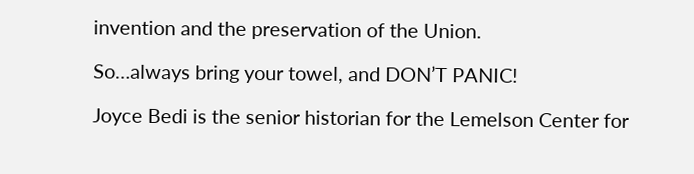invention and the preservation of the Union.

So…always bring your towel, and DON’T PANIC!

Joyce Bedi is the senior historian for the Lemelson Center for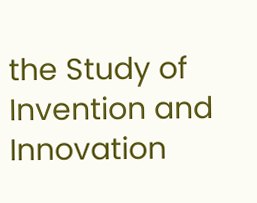the Study of Invention and Innovation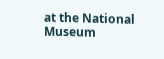at the National Museum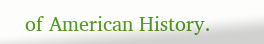of American History.